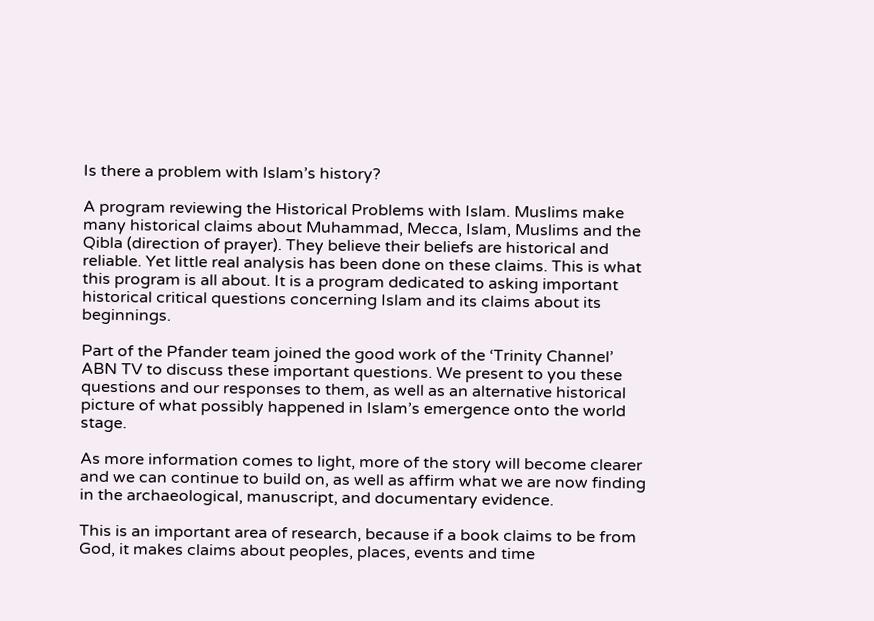Is there a problem with Islam’s history?

A program reviewing the Historical Problems with Islam. Muslims make many historical claims about Muhammad, Mecca, Islam, Muslims and the Qibla (direction of prayer). They believe their beliefs are historical and reliable. Yet little real analysis has been done on these claims. This is what this program is all about. It is a program dedicated to asking important historical critical questions concerning Islam and its claims about its beginnings.

Part of the Pfander team joined the good work of the ‘Trinity Channel’ ABN TV to discuss these important questions. We present to you these questions and our responses to them, as well as an alternative historical picture of what possibly happened in Islam’s emergence onto the world stage.

As more information comes to light, more of the story will become clearer and we can continue to build on, as well as affirm what we are now finding in the archaeological, manuscript, and documentary evidence.

This is an important area of research, because if a book claims to be from God, it makes claims about peoples, places, events and time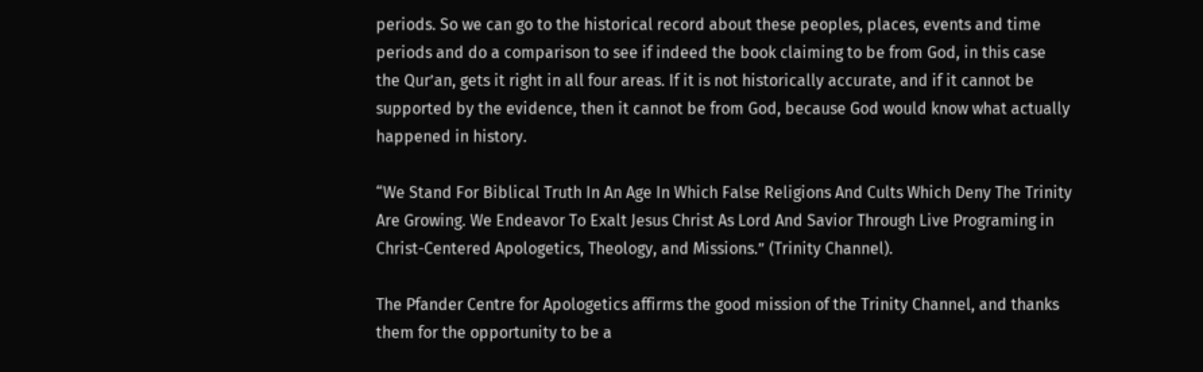periods. So we can go to the historical record about these peoples, places, events and time periods and do a comparison to see if indeed the book claiming to be from God, in this case the Qur’an, gets it right in all four areas. If it is not historically accurate, and if it cannot be supported by the evidence, then it cannot be from God, because God would know what actually happened in history.

“We Stand For Biblical Truth In An Age In Which False Religions And Cults Which Deny The Trinity Are Growing. We Endeavor To Exalt Jesus Christ As Lord And Savior Through Live Programing in Christ-Centered Apologetics, Theology, and Missions.” (Trinity Channel).

The Pfander Centre for Apologetics affirms the good mission of the Trinity Channel, and thanks them for the opportunity to be a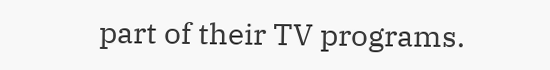part of their TV programs.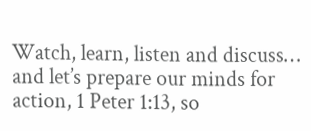Watch, learn, listen and discuss… and let’s prepare our minds for action, 1 Peter 1:13, so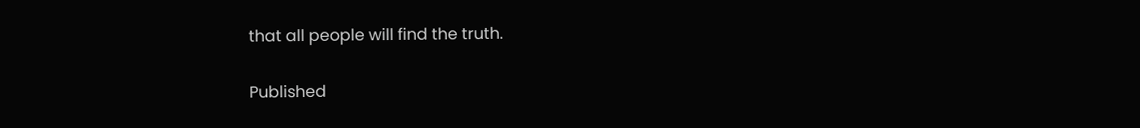that all people will find the truth.

Published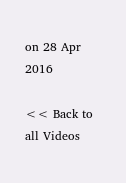on 28 Apr 2016

<< Back to all Videos